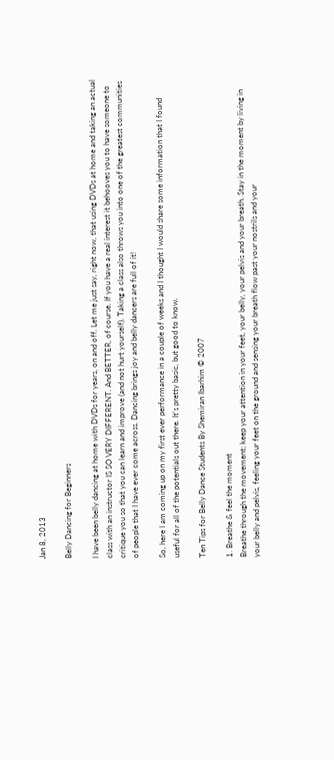Jan 8, 2013

Belly Dancing for Beginners

I have been belly dancing at home with DVDs for years, on and off. Let me just say, right now, that using DVDs at home and taking an actual class with an instructor IS SO VERY DIFFERENT. And BETTER, of course. If you have a real interest it behooves you to have someone to critique you so that you can learn and improve (and not hurt yourself). Taking a class also throws you into one of the greatest communities of people that I have ever come across. Dancing brings joy and belly dancers are full of it!

So, here I am coming up on my first ever performance in a couple of weeks and I thought I would share some information that I found useful for all of the potentials out there. It's pretty basic, but good to know.

Ten Tips for Belly Dance Students By Shemiran Ibarhim © 2007

1. Breathe & feel the moment
Breathe through the movement; keep your attention in your feet, your belly, your pelvis and your breath. Stay in the moment by living in your belly and pelvis, feeling your feet on the ground and sensing your breath flow past your nostrils and your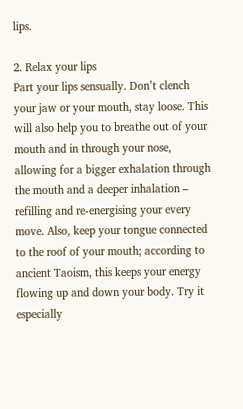lips.

2. Relax your lips
Part your lips sensually. Don’t clench your jaw or your mouth, stay loose. This will also help you to breathe out of your mouth and in through your nose, allowing for a bigger exhalation through the mouth and a deeper inhalation – refilling and re-energising your every move. Also, keep your tongue connected to the roof of your mouth; according to ancient Taoism, this keeps your energy flowing up and down your body. Try it especially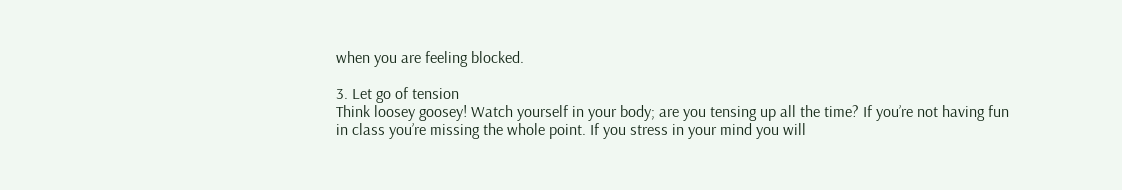when you are feeling blocked.

3. Let go of tension
Think loosey goosey! Watch yourself in your body; are you tensing up all the time? If you’re not having fun in class you’re missing the whole point. If you stress in your mind you will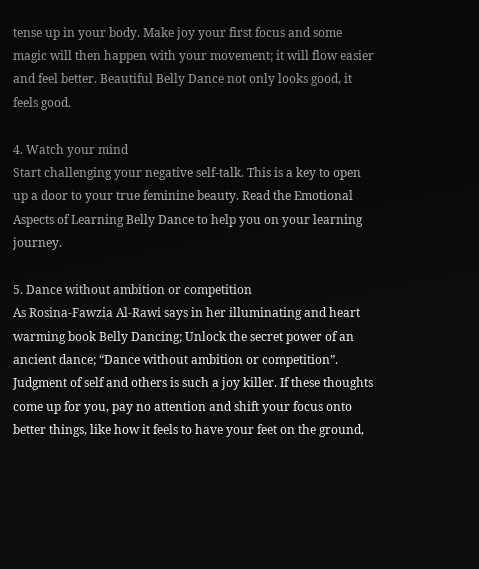tense up in your body. Make joy your first focus and some magic will then happen with your movement; it will flow easier and feel better. Beautiful Belly Dance not only looks good, it feels good.

4. Watch your mind
Start challenging your negative self-talk. This is a key to open up a door to your true feminine beauty. Read the Emotional Aspects of Learning Belly Dance to help you on your learning journey.

5. Dance without ambition or competition
As Rosina-Fawzia Al-Rawi says in her illuminating and heart warming book Belly Dancing; Unlock the secret power of an ancient dance; “Dance without ambition or competition”. Judgment of self and others is such a joy killer. If these thoughts come up for you, pay no attention and shift your focus onto better things, like how it feels to have your feet on the ground,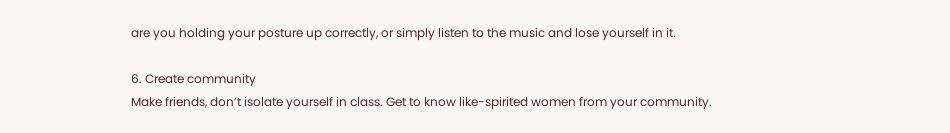are you holding your posture up correctly, or simply listen to the music and lose yourself in it.

6. Create community
Make friends, don’t isolate yourself in class. Get to know like-spirited women from your community.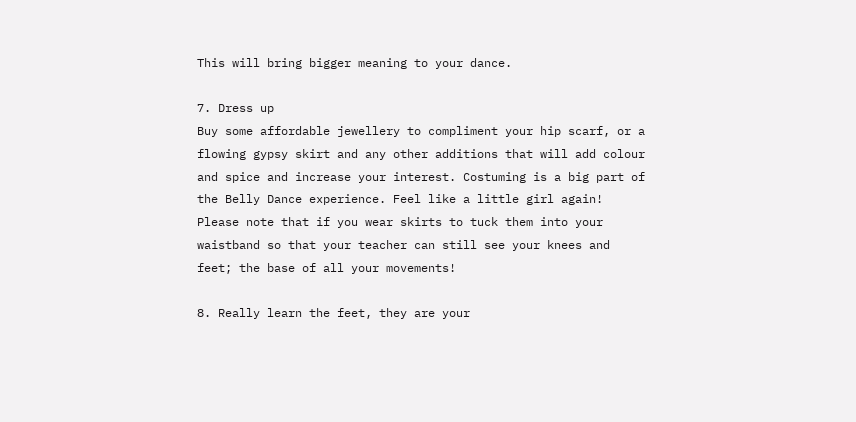This will bring bigger meaning to your dance.

7. Dress up
Buy some affordable jewellery to compliment your hip scarf, or a flowing gypsy skirt and any other additions that will add colour and spice and increase your interest. Costuming is a big part of the Belly Dance experience. Feel like a little girl again! Please note that if you wear skirts to tuck them into your waistband so that your teacher can still see your knees and feet; the base of all your movements!

8. Really learn the feet, they are your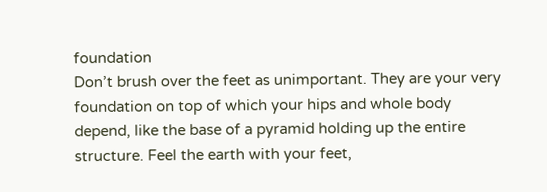foundation
Don’t brush over the feet as unimportant. They are your very foundation on top of which your hips and whole body depend, like the base of a pyramid holding up the entire structure. Feel the earth with your feet,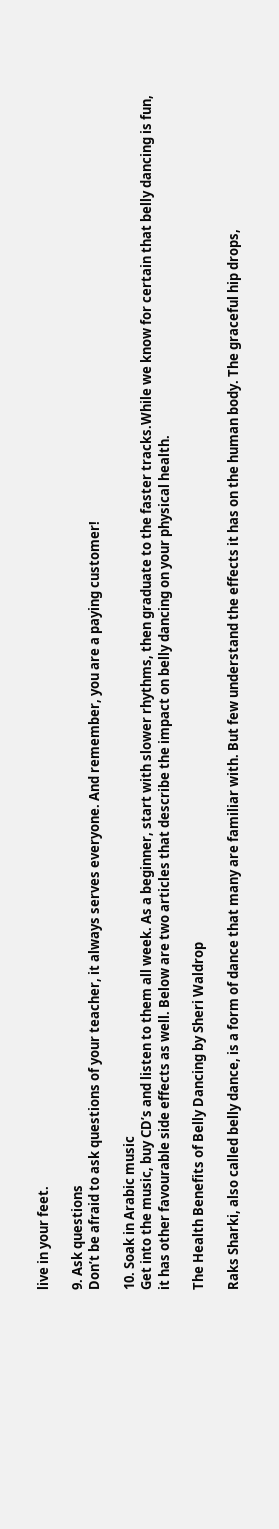live in your feet.

9. Ask questions
Don’t be afraid to ask questions of your teacher, it always serves everyone. And remember, you are a paying customer!

10. Soak in Arabic music
Get into the music, buy CD’s and listen to them all week. As a beginner, start with slower rhythms, then graduate to the faster tracks.While we know for certain that belly dancing is fun, it has other favourable side effects as well. Below are two articles that describe the impact on belly dancing on your physical health.

The Health Benefits of Belly Dancing by Sheri Waldrop

Raks Sharki, also called belly dance, is a form of dance that many are familiar with. But few understand the effects it has on the human body. The graceful hip drops,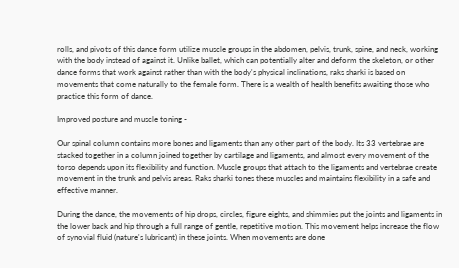rolls, and pivots of this dance form utilize muscle groups in the abdomen, pelvis, trunk, spine, and neck, working with the body instead of against it. Unlike ballet, which can potentially alter and deform the skeleton, or other dance forms that work against rather than with the body's physical inclinations, raks sharki is based on movements that come naturally to the female form. There is a wealth of health benefits awaiting those who practice this form of dance.

Improved posture and muscle toning -

Our spinal column contains more bones and ligaments than any other part of the body. Its 33 vertebrae are stacked together in a column joined together by cartilage and ligaments, and almost every movement of the torso depends upon its flexibility and function. Muscle groups that attach to the ligaments and vertebrae create movement in the trunk and pelvis areas. Raks sharki tones these muscles and maintains flexibility in a safe and effective manner.

During the dance, the movements of hip drops, circles, figure eights, and shimmies put the joints and ligaments in the lower back and hip through a full range of gentle, repetitive motion. This movement helps increase the flow of synovial fluid (nature's lubricant) in these joints. When movements are done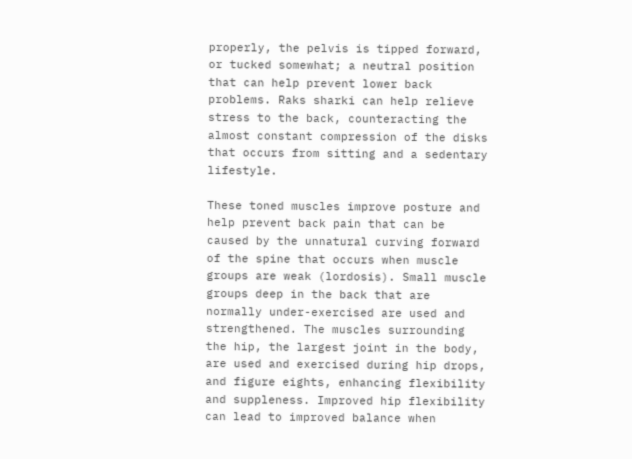properly, the pelvis is tipped forward, or tucked somewhat; a neutral position that can help prevent lower back problems. Raks sharki can help relieve stress to the back, counteracting the almost constant compression of the disks that occurs from sitting and a sedentary lifestyle.

These toned muscles improve posture and help prevent back pain that can be caused by the unnatural curving forward of the spine that occurs when muscle groups are weak (lordosis). Small muscle groups deep in the back that are normally under-exercised are used and strengthened. The muscles surrounding the hip, the largest joint in the body, are used and exercised during hip drops, and figure eights, enhancing flexibility and suppleness. Improved hip flexibility can lead to improved balance when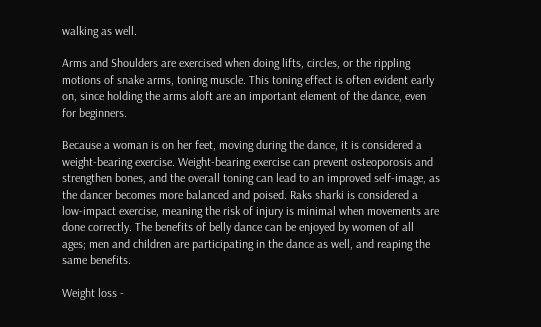walking as well.

Arms and Shoulders are exercised when doing lifts, circles, or the rippling motions of snake arms, toning muscle. This toning effect is often evident early on, since holding the arms aloft are an important element of the dance, even for beginners.

Because a woman is on her feet, moving during the dance, it is considered a weight-bearing exercise. Weight-bearing exercise can prevent osteoporosis and strengthen bones, and the overall toning can lead to an improved self-image, as the dancer becomes more balanced and poised. Raks sharki is considered a low-impact exercise, meaning the risk of injury is minimal when movements are done correctly. The benefits of belly dance can be enjoyed by women of all ages; men and children are participating in the dance as well, and reaping the same benefits.

Weight loss -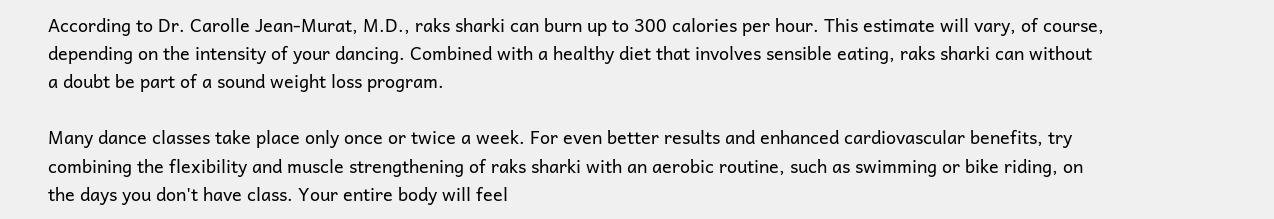According to Dr. Carolle Jean-Murat, M.D., raks sharki can burn up to 300 calories per hour. This estimate will vary, of course, depending on the intensity of your dancing. Combined with a healthy diet that involves sensible eating, raks sharki can without a doubt be part of a sound weight loss program.

Many dance classes take place only once or twice a week. For even better results and enhanced cardiovascular benefits, try combining the flexibility and muscle strengthening of raks sharki with an aerobic routine, such as swimming or bike riding, on the days you don't have class. Your entire body will feel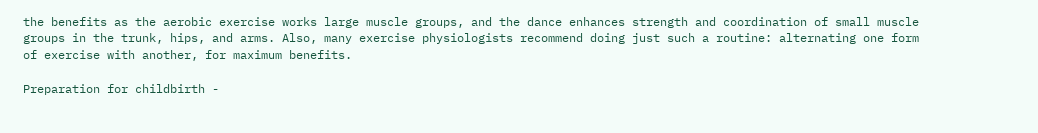the benefits as the aerobic exercise works large muscle groups, and the dance enhances strength and coordination of small muscle groups in the trunk, hips, and arms. Also, many exercise physiologists recommend doing just such a routine: alternating one form of exercise with another, for maximum benefits.

Preparation for childbirth -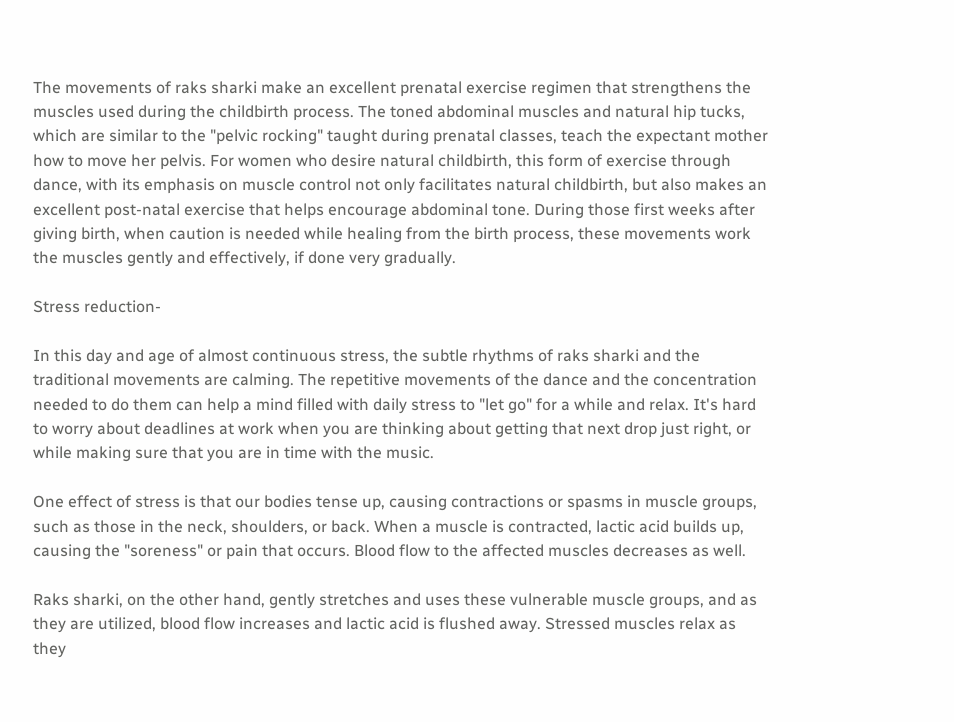The movements of raks sharki make an excellent prenatal exercise regimen that strengthens the muscles used during the childbirth process. The toned abdominal muscles and natural hip tucks, which are similar to the "pelvic rocking" taught during prenatal classes, teach the expectant mother how to move her pelvis. For women who desire natural childbirth, this form of exercise through dance, with its emphasis on muscle control not only facilitates natural childbirth, but also makes an excellent post-natal exercise that helps encourage abdominal tone. During those first weeks after giving birth, when caution is needed while healing from the birth process, these movements work the muscles gently and effectively, if done very gradually.

Stress reduction-

In this day and age of almost continuous stress, the subtle rhythms of raks sharki and the traditional movements are calming. The repetitive movements of the dance and the concentration needed to do them can help a mind filled with daily stress to "let go" for a while and relax. It's hard to worry about deadlines at work when you are thinking about getting that next drop just right, or while making sure that you are in time with the music.

One effect of stress is that our bodies tense up, causing contractions or spasms in muscle groups, such as those in the neck, shoulders, or back. When a muscle is contracted, lactic acid builds up, causing the "soreness" or pain that occurs. Blood flow to the affected muscles decreases as well.

Raks sharki, on the other hand, gently stretches and uses these vulnerable muscle groups, and as they are utilized, blood flow increases and lactic acid is flushed away. Stressed muscles relax as they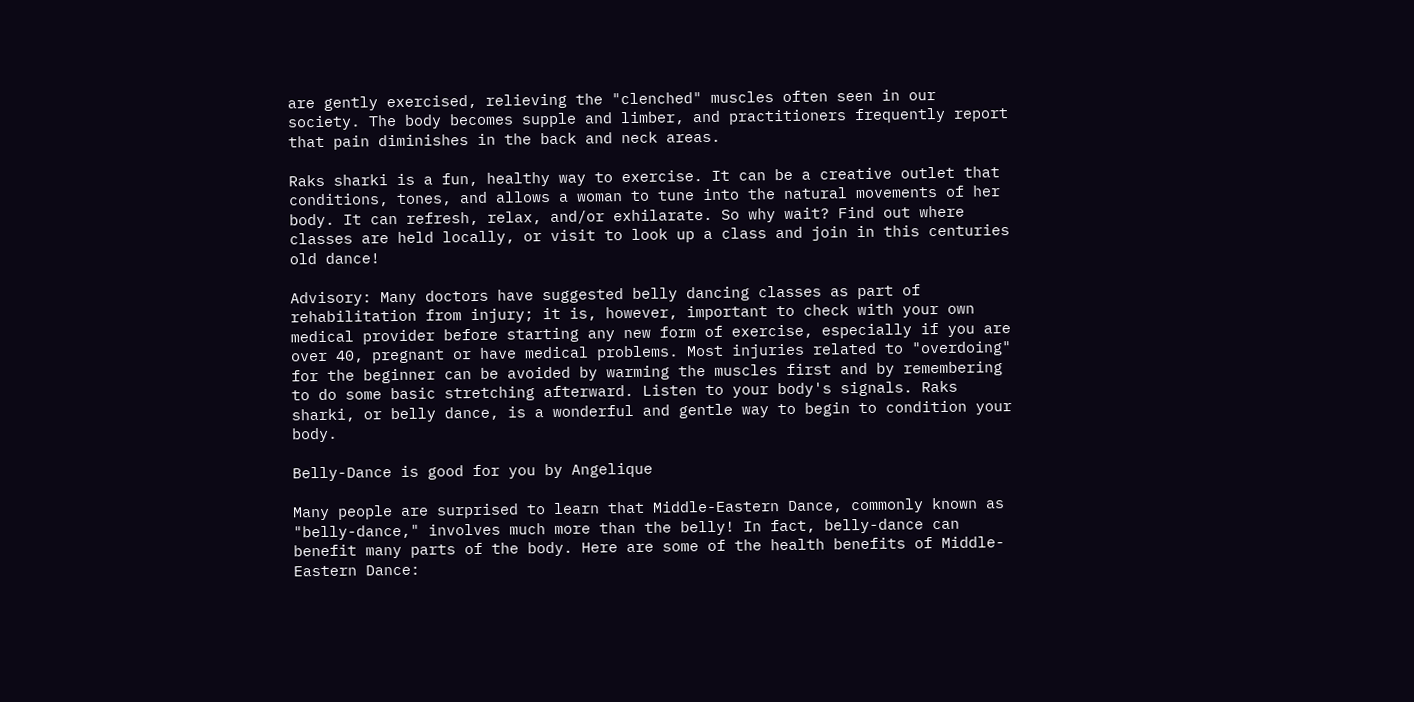are gently exercised, relieving the "clenched" muscles often seen in our society. The body becomes supple and limber, and practitioners frequently report that pain diminishes in the back and neck areas.

Raks sharki is a fun, healthy way to exercise. It can be a creative outlet that conditions, tones, and allows a woman to tune into the natural movements of her body. It can refresh, relax, and/or exhilarate. So why wait? Find out where classes are held locally, or visit to look up a class and join in this centuries old dance!

Advisory: Many doctors have suggested belly dancing classes as part of rehabilitation from injury; it is, however, important to check with your own medical provider before starting any new form of exercise, especially if you are over 40, pregnant or have medical problems. Most injuries related to "overdoing" for the beginner can be avoided by warming the muscles first and by remembering to do some basic stretching afterward. Listen to your body's signals. Raks sharki, or belly dance, is a wonderful and gentle way to begin to condition your body.

Belly-Dance is good for you by Angelique

Many people are surprised to learn that Middle-Eastern Dance, commonly known as "belly-dance," involves much more than the belly! In fact, belly-dance can benefit many parts of the body. Here are some of the health benefits of Middle-Eastern Dance: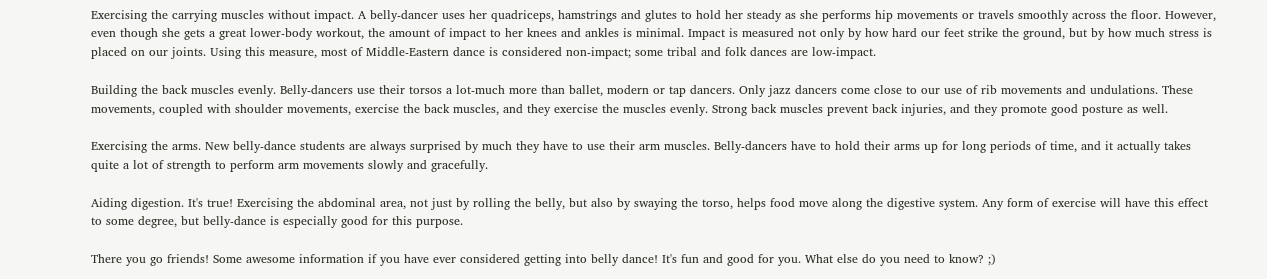Exercising the carrying muscles without impact. A belly-dancer uses her quadriceps, hamstrings and glutes to hold her steady as she performs hip movements or travels smoothly across the floor. However, even though she gets a great lower-body workout, the amount of impact to her knees and ankles is minimal. Impact is measured not only by how hard our feet strike the ground, but by how much stress is placed on our joints. Using this measure, most of Middle-Eastern dance is considered non-impact; some tribal and folk dances are low-impact.

Building the back muscles evenly. Belly-dancers use their torsos a lot-much more than ballet, modern or tap dancers. Only jazz dancers come close to our use of rib movements and undulations. These movements, coupled with shoulder movements, exercise the back muscles, and they exercise the muscles evenly. Strong back muscles prevent back injuries, and they promote good posture as well.

Exercising the arms. New belly-dance students are always surprised by much they have to use their arm muscles. Belly-dancers have to hold their arms up for long periods of time, and it actually takes quite a lot of strength to perform arm movements slowly and gracefully.

Aiding digestion. It's true! Exercising the abdominal area, not just by rolling the belly, but also by swaying the torso, helps food move along the digestive system. Any form of exercise will have this effect to some degree, but belly-dance is especially good for this purpose.

There you go friends! Some awesome information if you have ever considered getting into belly dance! It's fun and good for you. What else do you need to know? ;)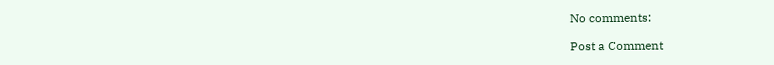No comments:

Post a Comment